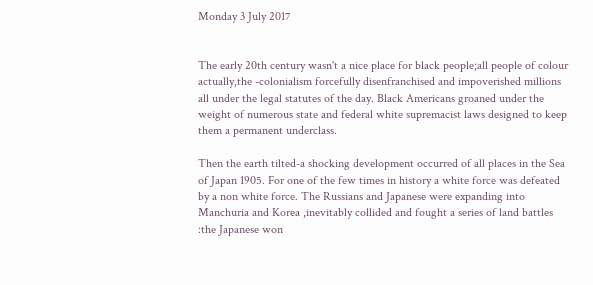Monday 3 July 2017


The early 20th century wasn't a nice place for black people;all people of colour actually,the -colonialism forcefully disenfranchised and impoverished millions all under the legal statutes of the day. Black Americans groaned under the weight of numerous state and federal white supremacist laws designed to keep them a permanent underclass.

Then the earth tilted-a shocking development occurred of all places in the Sea of Japan 1905. For one of the few times in history a white force was defeated by a non white force. The Russians and Japanese were expanding into Manchuria and Korea ,inevitably collided and fought a series of land battles :the Japanese won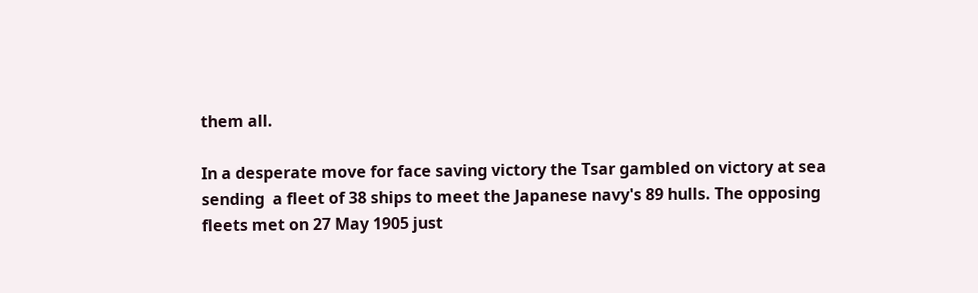them all.

In a desperate move for face saving victory the Tsar gambled on victory at sea sending  a fleet of 38 ships to meet the Japanese navy's 89 hulls. The opposing fleets met on 27 May 1905 just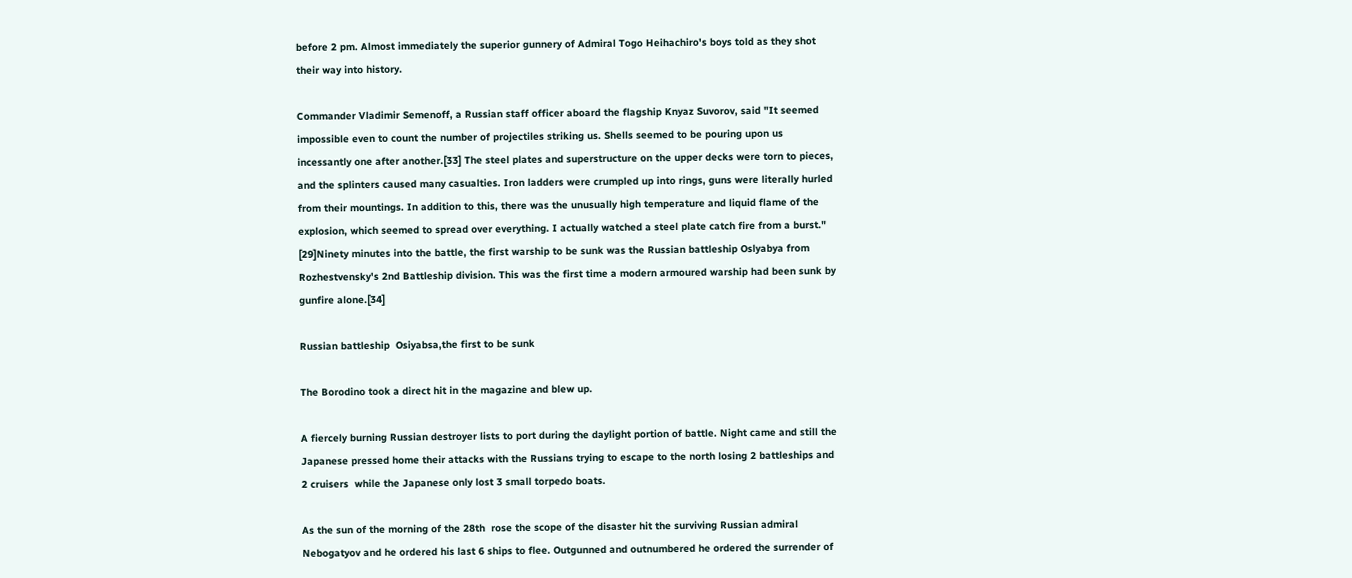before 2 pm. Almost immediately the superior gunnery of Admiral Togo Heihachiro's boys told as they shot their way into history.

Commander Vladimir Semenoff, a Russian staff officer aboard the flagship Knyaz Suvorov, said "It seemed impossible even to count the number of projectiles striking us. Shells seemed to be pouring upon us incessantly one after another.[33] The steel plates and superstructure on the upper decks were torn to pieces, and the splinters caused many casualties. Iron ladders were crumpled up into rings, guns were literally hurled from their mountings. In addition to this, there was the unusually high temperature and liquid flame of the explosion, which seemed to spread over everything. I actually watched a steel plate catch fire from a burst." [29]Ninety minutes into the battle, the first warship to be sunk was the Russian battleship Oslyabya from Rozhestvensky's 2nd Battleship division. This was the first time a modern armoured warship had been sunk by gunfire alone.[34]

Russian battleship  Osiyabsa,the first to be sunk

The Borodino took a direct hit in the magazine and blew up.

A fiercely burning Russian destroyer lists to port during the daylight portion of battle. Night came and still the Japanese pressed home their attacks with the Russians trying to escape to the north losing 2 battleships and 2 cruisers  while the Japanese only lost 3 small torpedo boats.

As the sun of the morning of the 28th  rose the scope of the disaster hit the surviving Russian admiral Nebogatyov and he ordered his last 6 ships to flee. Outgunned and outnumbered he ordered the surrender of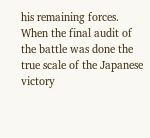his remaining forces. When the final audit of the battle was done the true scale of the Japanese victory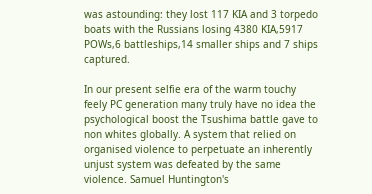was astounding: they lost 117 KIA and 3 torpedo boats with the Russians losing 4380 KIA,5917 POWs,6 battleships,14 smaller ships and 7 ships captured.

In our present selfie era of the warm touchy feely PC generation many truly have no idea the psychological boost the Tsushima battle gave to non whites globally. A system that relied on organised violence to perpetuate an inherently unjust system was defeated by the same violence. Samuel Huntington's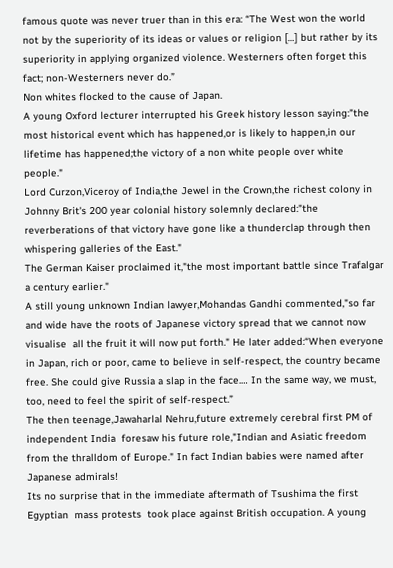famous quote was never truer than in this era: “The West won the world not by the superiority of its ideas or values or religion […] but rather by its superiority in applying organized violence. Westerners often forget this fact; non-Westerners never do.”
Non whites flocked to the cause of Japan.
A young Oxford lecturer interrupted his Greek history lesson saying:"the most historical event which has happened,or is likely to happen,in our lifetime has happened;the victory of a non white people over white people."
Lord Curzon,Viceroy of India,the Jewel in the Crown,the richest colony in Johnny Brit's 200 year colonial history solemnly declared:"the reverberations of that victory have gone like a thunderclap through then whispering galleries of the East."
The German Kaiser proclaimed it,"the most important battle since Trafalgar a century earlier."
A still young unknown Indian lawyer,Mohandas Gandhi commented,"so far and wide have the roots of Japanese victory spread that we cannot now visualise  all the fruit it will now put forth." He later added:“When everyone in Japan, rich or poor, came to believe in self-respect, the country became free. She could give Russia a slap in the face.… In the same way, we must, too, need to feel the spirit of self-respect.”
The then teenage,Jawaharlal Nehru,future extremely cerebral first PM of independent India  foresaw his future role,"Indian and Asiatic freedom from the thralldom of Europe." In fact Indian babies were named after Japanese admirals!
Its no surprise that in the immediate aftermath of Tsushima the first Egyptian  mass protests  took place against British occupation. A young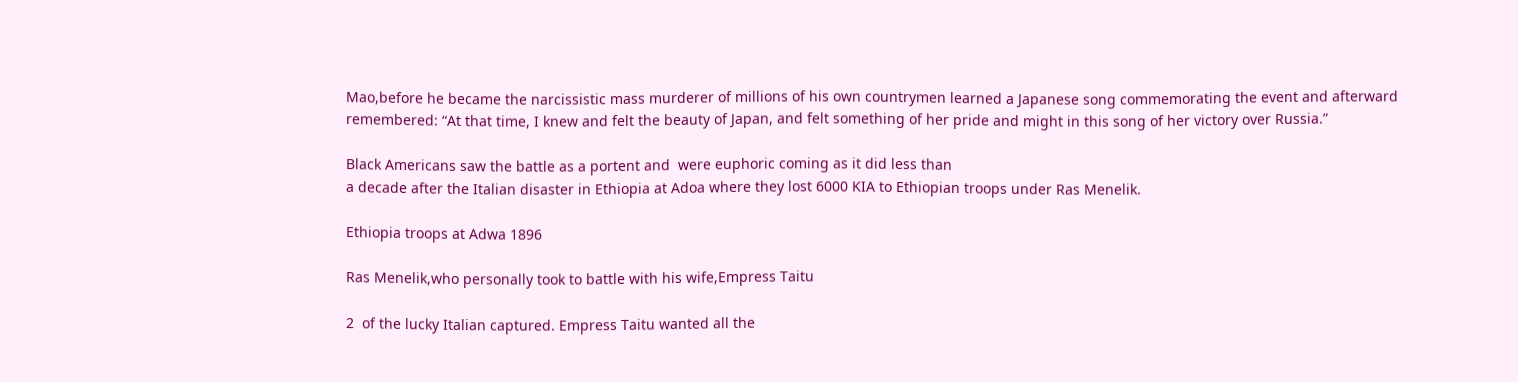Mao,before he became the narcissistic mass murderer of millions of his own countrymen learned a Japanese song commemorating the event and afterward remembered: “At that time, I knew and felt the beauty of Japan, and felt something of her pride and might in this song of her victory over Russia.”

Black Americans saw the battle as a portent and  were euphoric coming as it did less than
a decade after the Italian disaster in Ethiopia at Adoa where they lost 6000 KIA to Ethiopian troops under Ras Menelik.

Ethiopia troops at Adwa 1896

Ras Menelik,who personally took to battle with his wife,Empress Taitu

2  of the lucky Italian captured. Empress Taitu wanted all the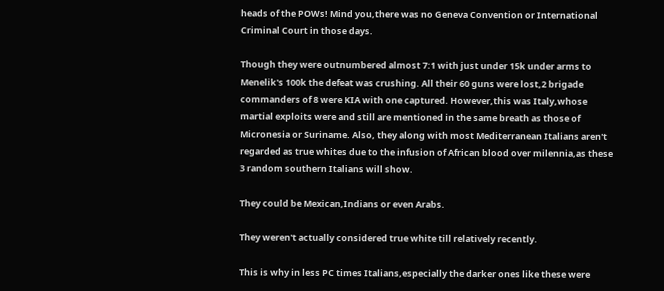heads of the POWs! Mind you,there was no Geneva Convention or International Criminal Court in those days.

Though they were outnumbered almost 7:1 with just under 15k under arms to Menelik's 100k the defeat was crushing. All their 60 guns were lost,2 brigade commanders of 8 were KIA with one captured. However,this was Italy,whose martial exploits were and still are mentioned in the same breath as those of Micronesia or Suriname. Also, they along with most Mediterranean Italians aren't regarded as true whites due to the infusion of African blood over milennia,as these 3 random southern Italians will show.

They could be Mexican,Indians or even Arabs.

They weren't actually considered true white till relatively recently.

This is why in less PC times Italians,especially the darker ones like these were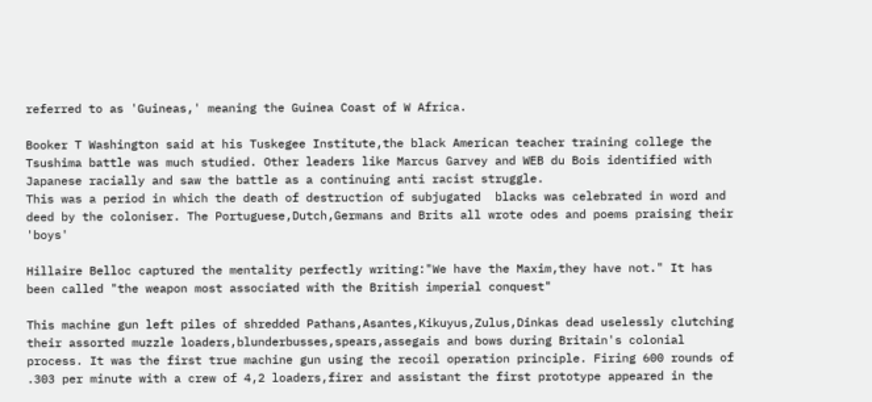referred to as 'Guineas,' meaning the Guinea Coast of W Africa.

Booker T Washington said at his Tuskegee Institute,the black American teacher training college the Tsushima battle was much studied. Other leaders like Marcus Garvey and WEB du Bois identified with Japanese racially and saw the battle as a continuing anti racist struggle.
This was a period in which the death of destruction of subjugated  blacks was celebrated in word and deed by the coloniser. The Portuguese,Dutch,Germans and Brits all wrote odes and poems praising their 'boys'

Hillaire Belloc captured the mentality perfectly writing:"We have the Maxim,they have not." It has been called "the weapon most associated with the British imperial conquest"

This machine gun left piles of shredded Pathans,Asantes,Kikuyus,Zulus,Dinkas dead uselessly clutching their assorted muzzle loaders,blunderbusses,spears,assegais and bows during Britain's colonial process. It was the first true machine gun using the recoil operation principle. Firing 600 rounds of .303 per minute with a crew of 4,2 loaders,firer and assistant the first prototype appeared in the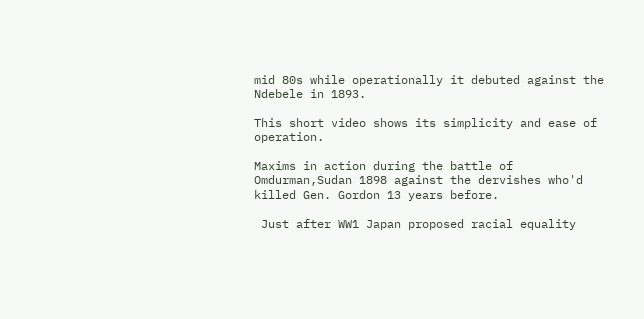mid 80s while operationally it debuted against the Ndebele in 1893.

This short video shows its simplicity and ease of operation.

Maxims in action during the battle of Omdurman,Sudan 1898 against the dervishes who'd killed Gen. Gordon 13 years before.

 Just after WW1 Japan proposed racial equality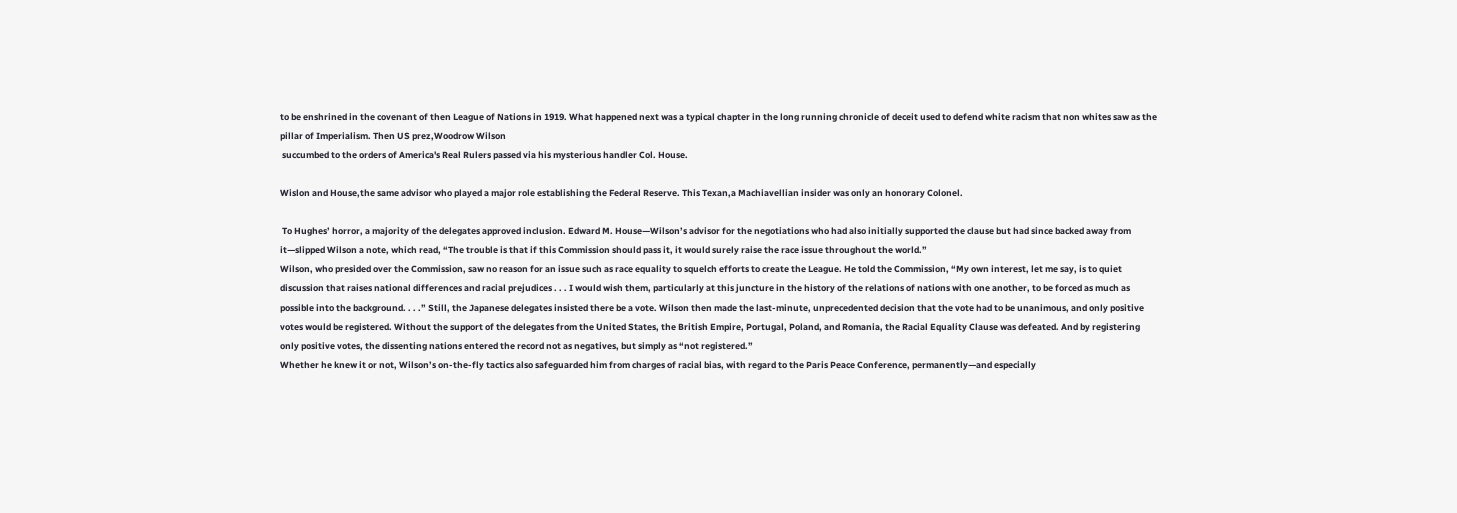to be enshrined in the covenant of then League of Nations in 1919. What happened next was a typical chapter in the long running chronicle of deceit used to defend white racism that non whites saw as the pillar of Imperialism. Then US prez,Woodrow Wilson
 succumbed to the orders of America's Real Rulers passed via his mysterious handler Col. House.

Wislon and House,the same advisor who played a major role establishing the Federal Reserve. This Texan,a Machiavellian insider was only an honorary Colonel.

 To Hughes’ horror, a majority of the delegates approved inclusion. Edward M. House—Wilson’s advisor for the negotiations who had also initially supported the clause but had since backed away from it—slipped Wilson a note, which read, “The trouble is that if this Commission should pass it, it would surely raise the race issue throughout the world.”
Wilson, who presided over the Commission, saw no reason for an issue such as race equality to squelch efforts to create the League. He told the Commission, “My own interest, let me say, is to quiet discussion that raises national differences and racial prejudices . . . I would wish them, particularly at this juncture in the history of the relations of nations with one another, to be forced as much as possible into the background. . . .” Still, the Japanese delegates insisted there be a vote. Wilson then made the last-minute, unprecedented decision that the vote had to be unanimous, and only positive votes would be registered. Without the support of the delegates from the United States, the British Empire, Portugal, Poland, and Romania, the Racial Equality Clause was defeated. And by registering only positive votes, the dissenting nations entered the record not as negatives, but simply as “not registered.”
Whether he knew it or not, Wilson’s on-the-fly tactics also safeguarded him from charges of racial bias, with regard to the Paris Peace Conference, permanently—and especially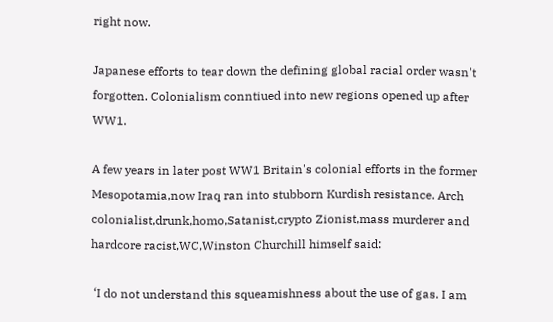right now.

Japanese efforts to tear down the defining global racial order wasn't forgotten. Colonialism conntiued into new regions opened up after WW1.

A few years in later post WW1 Britain's colonial efforts in the former Mesopotamia,now Iraq ran into stubborn Kurdish resistance. Arch colonialist,drunk,homo,Satanist,crypto Zionist,mass murderer and hardcore racist,WC,Winston Churchill himself said:

 ‘I do not understand this squeamishness about the use of gas. I am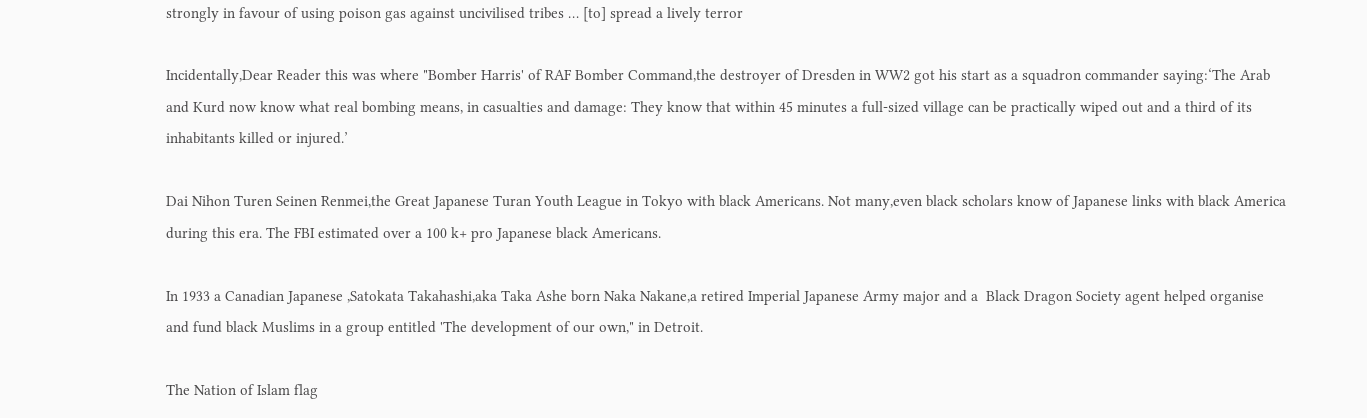strongly in favour of using poison gas against uncivilised tribes … [to] spread a lively terror

Incidentally,Dear Reader this was where "Bomber Harris' of RAF Bomber Command,the destroyer of Dresden in WW2 got his start as a squadron commander saying:‘The Arab and Kurd now know what real bombing means, in casualties and damage: They know that within 45 minutes a full-sized village can be practically wiped out and a third of its inhabitants killed or injured.’

Dai Nihon Turen Seinen Renmei,the Great Japanese Turan Youth League in Tokyo with black Americans. Not many,even black scholars know of Japanese links with black America during this era. The FBI estimated over a 100 k+ pro Japanese black Americans.

In 1933 a Canadian Japanese ,Satokata Takahashi,aka Taka Ashe born Naka Nakane,a retired Imperial Japanese Army major and a  Black Dragon Society agent helped organise and fund black Muslims in a group entitled 'The development of our own," in Detroit.

The Nation of Islam flag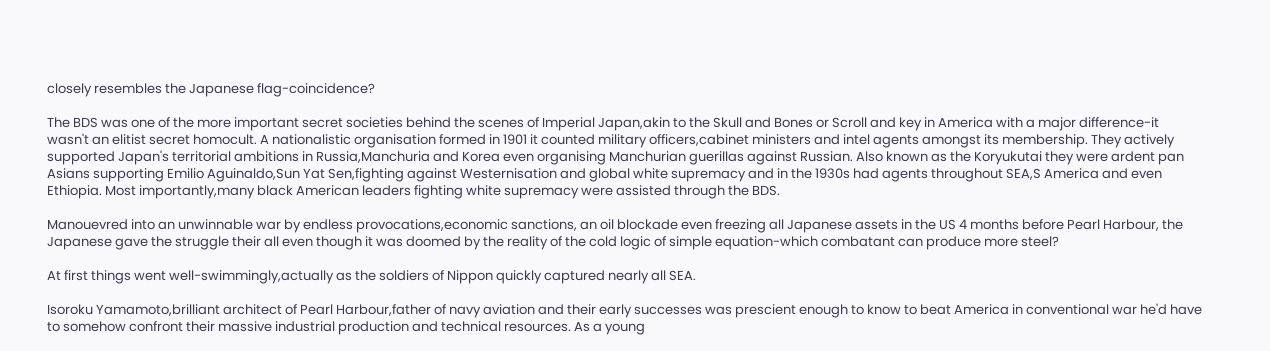closely resembles the Japanese flag-coincidence?

The BDS was one of the more important secret societies behind the scenes of Imperial Japan,akin to the Skull and Bones or Scroll and key in America with a major difference-it wasn't an elitist secret homocult. A nationalistic organisation formed in 1901 it counted military officers,cabinet ministers and intel agents amongst its membership. They actively supported Japan's territorial ambitions in Russia,Manchuria and Korea even organising Manchurian guerillas against Russian. Also known as the Koryukutai they were ardent pan Asians supporting Emilio Aguinaldo,Sun Yat Sen,fighting against Westernisation and global white supremacy and in the 1930s had agents throughout SEA,S America and even Ethiopia. Most importantly,many black American leaders fighting white supremacy were assisted through the BDS.

Manouevred into an unwinnable war by endless provocations,economic sanctions, an oil blockade even freezing all Japanese assets in the US 4 months before Pearl Harbour, the Japanese gave the struggle their all even though it was doomed by the reality of the cold logic of simple equation-which combatant can produce more steel?

At first things went well-swimmingly,actually as the soldiers of Nippon quickly captured nearly all SEA.

Isoroku Yamamoto,brilliant architect of Pearl Harbour,father of navy aviation and their early successes was prescient enough to know to beat America in conventional war he'd have to somehow confront their massive industrial production and technical resources. As a young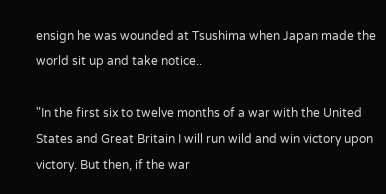ensign he was wounded at Tsushima when Japan made the world sit up and take notice..

"In the first six to twelve months of a war with the United States and Great Britain I will run wild and win victory upon victory. But then, if the war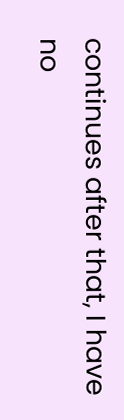continues after that, I have no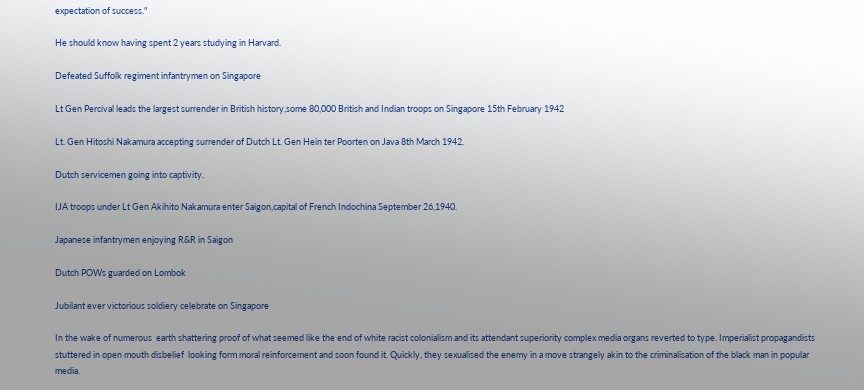expectation of success."

He should know having spent 2 years studying in Harvard.

Defeated Suffolk regiment infantrymen on Singapore

Lt Gen Percival leads the largest surrender in British history,some 80,000 British and Indian troops on Singapore 15th February 1942

Lt. Gen Hitoshi Nakamura accepting surrender of Dutch Lt. Gen Hein ter Poorten on Java 8th March 1942.

Dutch servicemen going into captivity.

IJA troops under Lt Gen Akihito Nakamura enter Saigon,capital of French Indochina September 26,1940.

Japanese infantrymen enjoying R&R in Saigon

Dutch POWs guarded on Lombok

Jubilant ever victorious soldiery celebrate on Singapore

In the wake of numerous  earth shattering proof of what seemed like the end of white racist colonialism and its attendant superiority complex media organs reverted to type. Imperialist propagandists stuttered in open mouth disbelief  looking form moral reinforcement and soon found it. Quickly, they sexualised the enemy in a move strangely akin to the criminalisation of the black man in popular media.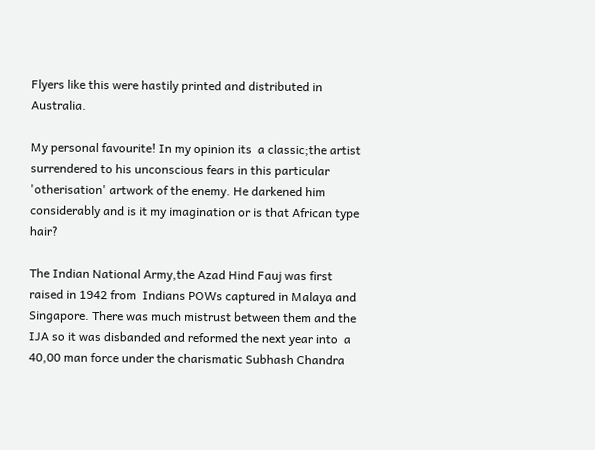Flyers like this were hastily printed and distributed in Australia.

My personal favourite! In my opinion its  a classic;the artist surrendered to his unconscious fears in this particular 'otherisation' artwork of the enemy. He darkened him considerably and is it my imagination or is that African type hair?

The Indian National Army,the Azad Hind Fauj was first raised in 1942 from  Indians POWs captured in Malaya and Singapore. There was much mistrust between them and the IJA so it was disbanded and reformed the next year into  a 40,00 man force under the charismatic Subhash Chandra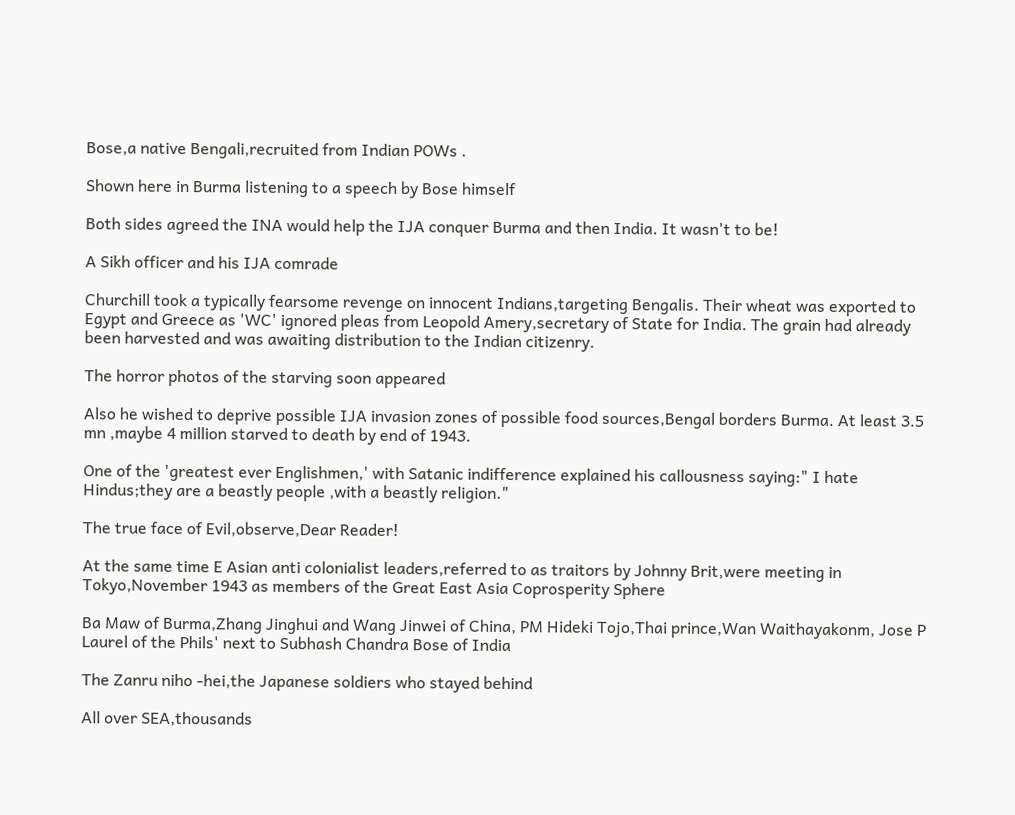Bose,a native Bengali,recruited from Indian POWs .

Shown here in Burma listening to a speech by Bose himself

Both sides agreed the INA would help the IJA conquer Burma and then India. It wasn't to be!

A Sikh officer and his IJA comrade

Churchill took a typically fearsome revenge on innocent Indians,targeting Bengalis. Their wheat was exported to Egypt and Greece as 'WC' ignored pleas from Leopold Amery,secretary of State for India. The grain had already been harvested and was awaiting distribution to the Indian citizenry.

The horror photos of the starving soon appeared

Also he wished to deprive possible IJA invasion zones of possible food sources,Bengal borders Burma. At least 3.5 mn ,maybe 4 million starved to death by end of 1943.

One of the 'greatest ever Englishmen,' with Satanic indifference explained his callousness saying:" I hate Hindus;they are a beastly people ,with a beastly religion."

The true face of Evil,observe,Dear Reader!

At the same time E Asian anti colonialist leaders,referred to as traitors by Johnny Brit,were meeting in Tokyo,November 1943 as members of the Great East Asia Coprosperity Sphere

Ba Maw of Burma,Zhang Jinghui and Wang Jinwei of China, PM Hideki Tojo,Thai prince,Wan Waithayakonm, Jose P Laurel of the Phils' next to Subhash Chandra Bose of India

The Zanru niho -hei,the Japanese soldiers who stayed behind

All over SEA,thousands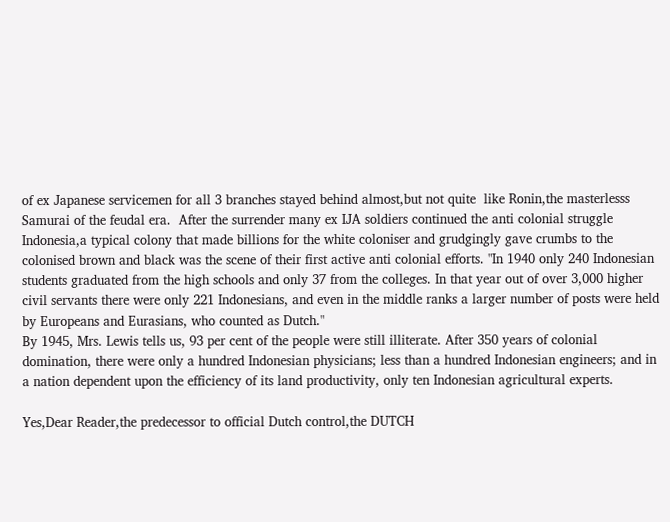of ex Japanese servicemen for all 3 branches stayed behind almost,but not quite  like Ronin,the masterlesss Samurai of the feudal era.  After the surrender many ex IJA soldiers continued the anti colonial struggle
Indonesia,a typical colony that made billions for the white coloniser and grudgingly gave crumbs to the colonised brown and black was the scene of their first active anti colonial efforts. "In 1940 only 240 Indonesian students graduated from the high schools and only 37 from the colleges. In that year out of over 3,000 higher civil servants there were only 221 Indonesians, and even in the middle ranks a larger number of posts were held by Europeans and Eurasians, who counted as Dutch."
By 1945, Mrs. Lewis tells us, 93 per cent of the people were still illiterate. After 350 years of colonial domination, there were only a hundred Indonesian physicians; less than a hundred Indonesian engineers; and in a nation dependent upon the efficiency of its land productivity, only ten Indonesian agricultural experts.

Yes,Dear Reader,the predecessor to official Dutch control,the DUTCH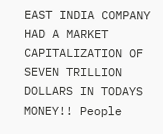EAST INDIA COMPANY HAD A MARKET CAPITALIZATION OF SEVEN TRILLION DOLLARS IN TODAYS MONEY!! People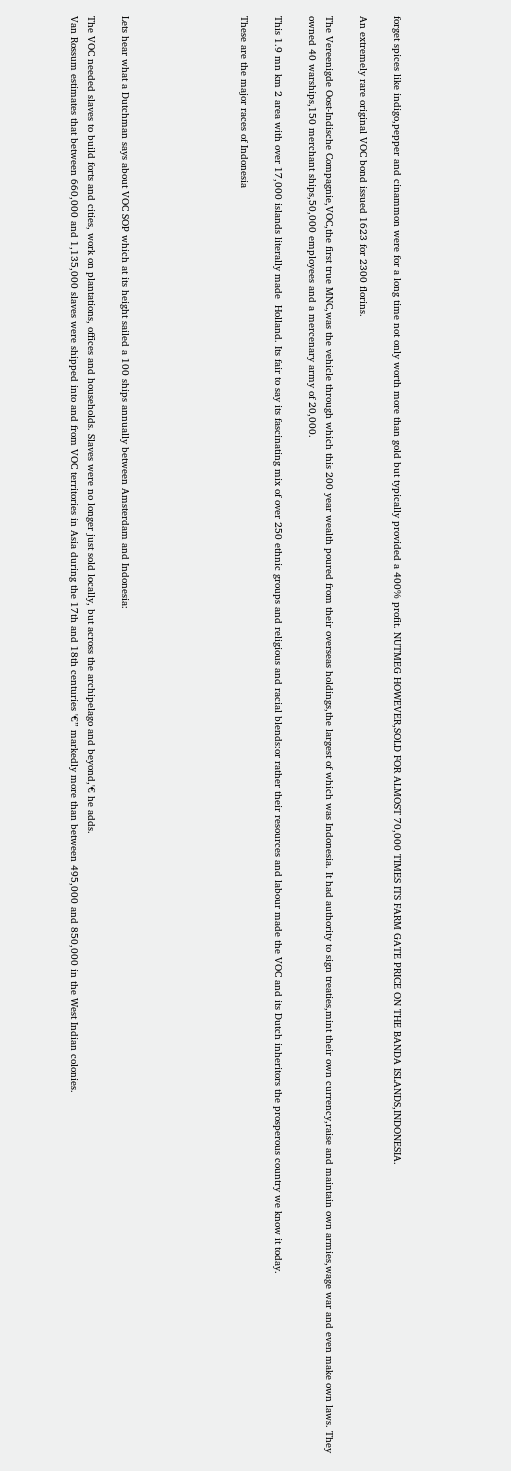forget spices like indigo,pepper and cinammon were for a long time not only worth more than gold but typically provided a 400% profit. NUTMEG HOWEVER,SOLD FOR ALMOST 70,000 TIMES ITS FARM GATE PRICE ON THE BANDA ISLANDS,INDONESIA.

An extremely rare original VOC bond issued 1623 for 2300 florins.

The Vereenigde Oost-Indische Compagnie,VOC,the first true MNC,was the vehicle through which this 200 year wealth poured from their overseas holdings,the largest of which was Indonesia. It had authority to sign treaties,mint their own currency,raise and maintain own armies,wage war and even make own laws. They owned 40 warships,150 merchant ships,50,000 employees and a mercenary army of 20,000.

This 1.9 mn km 2 area with over 17,000 islands literally made  Holland. Its fair to say its fascinating mix of over 250 ethnic groups and religious and racial blends:or rather their resources and labour made the VOC and its Dutch inheritors the prosperous country we know it today.

These are the major races of Indonesia






Lets hear what a Dutchman says about VOC SOP which at its height sailed a 100 ships annually between Amsterdam and Indonesia:

The VOC needed slaves to build forts and cities, work on plantations, offices and households. Slaves were no longer just sold locally, but across the archipelago and beyond,'€ he adds.
Van Rossum estimates that between 660,000 and 1,135,000 slaves were shipped into and from VOC territories in Asia during the 17th and 18th centuries '€” markedly more than between 495,000 and 850,000 in the West Indian colonies.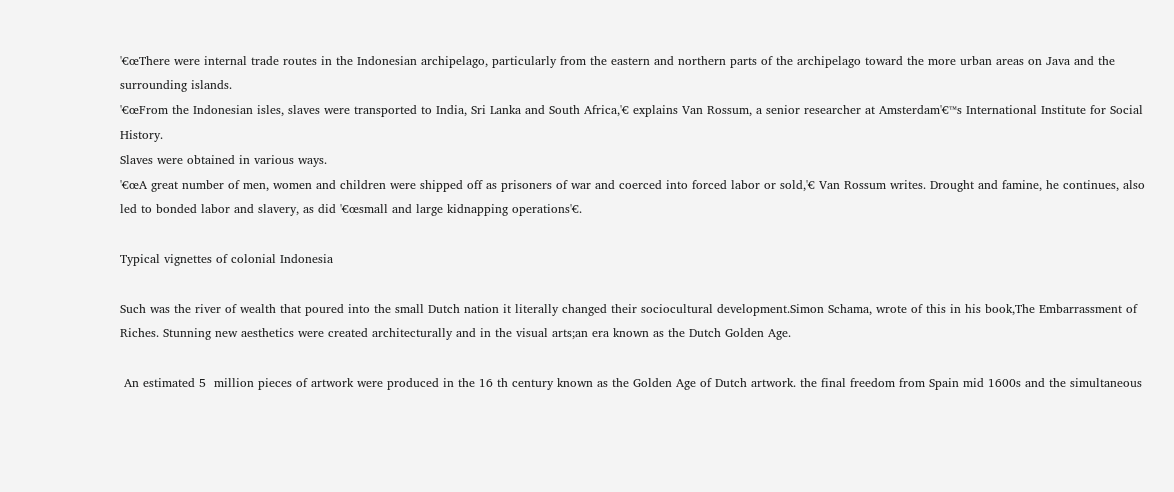'€œThere were internal trade routes in the Indonesian archipelago, particularly from the eastern and northern parts of the archipelago toward the more urban areas on Java and the surrounding islands.
'€œFrom the Indonesian isles, slaves were transported to India, Sri Lanka and South Africa,'€ explains Van Rossum, a senior researcher at Amsterdam'€™s International Institute for Social History.
Slaves were obtained in various ways.
'€œA great number of men, women and children were shipped off as prisoners of war and coerced into forced labor or sold,'€ Van Rossum writes. Drought and famine, he continues, also led to bonded labor and slavery, as did '€œsmall and large kidnapping operations'€.

Typical vignettes of colonial Indonesia

Such was the river of wealth that poured into the small Dutch nation it literally changed their sociocultural development.Simon Schama, wrote of this in his book,The Embarrassment of Riches. Stunning new aesthetics were created architecturally and in the visual arts;an era known as the Dutch Golden Age.

 An estimated 5  million pieces of artwork were produced in the 16 th century known as the Golden Age of Dutch artwork. the final freedom from Spain mid 1600s and the simultaneous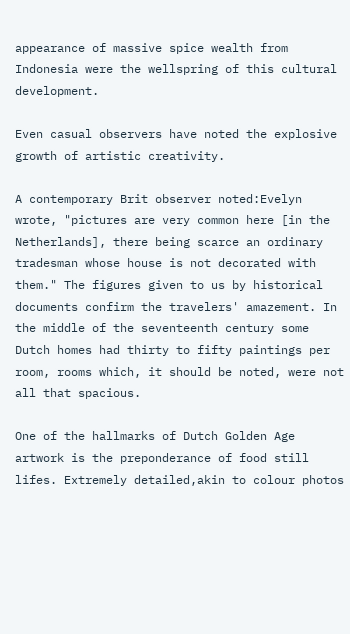appearance of massive spice wealth from Indonesia were the wellspring of this cultural development.

Even casual observers have noted the explosive growth of artistic creativity.

A contemporary Brit observer noted:Evelyn wrote, "pictures are very common here [in the Netherlands], there being scarce an ordinary tradesman whose house is not decorated with them." The figures given to us by historical documents confirm the travelers' amazement. In the middle of the seventeenth century some Dutch homes had thirty to fifty paintings per room, rooms which, it should be noted, were not all that spacious.

One of the hallmarks of Dutch Golden Age artwork is the preponderance of food still lifes. Extremely detailed,akin to colour photos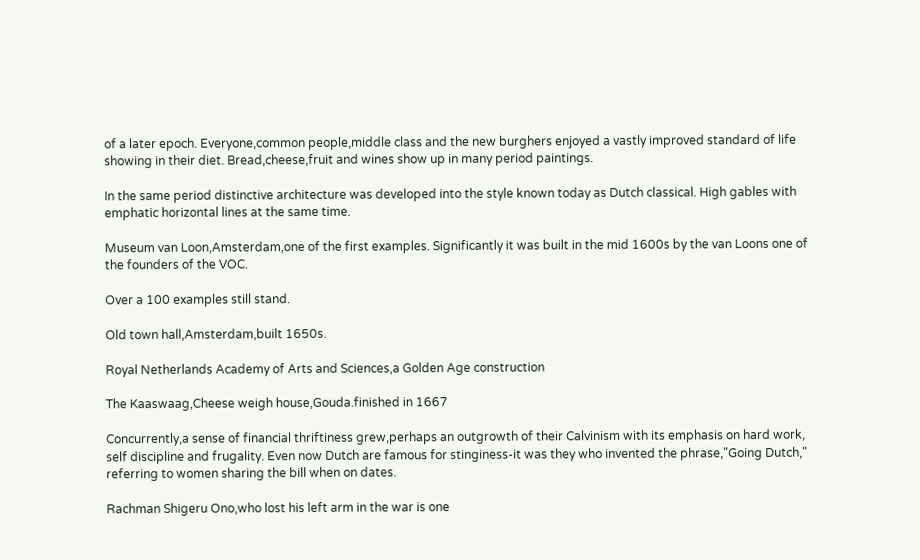of a later epoch. Everyone,common people,middle class and the new burghers enjoyed a vastly improved standard of life showing in their diet. Bread,cheese,fruit and wines show up in many period paintings.

In the same period distinctive architecture was developed into the style known today as Dutch classical. High gables with emphatic horizontal lines at the same time.

Museum van Loon,Amsterdam,one of the first examples. Significantly it was built in the mid 1600s by the van Loons one of the founders of the VOC.

Over a 100 examples still stand.

Old town hall,Amsterdam,built 1650s.

Royal Netherlands Academy of Arts and Sciences,a Golden Age construction

The Kaaswaag,Cheese weigh house,Gouda.finished in 1667

Concurrently,a sense of financial thriftiness grew,perhaps an outgrowth of their Calvinism with its emphasis on hard work, self discipline and frugality. Even now Dutch are famous for stinginess-it was they who invented the phrase,"Going Dutch," referring to women sharing the bill when on dates.

Rachman Shigeru Ono,who lost his left arm in the war is one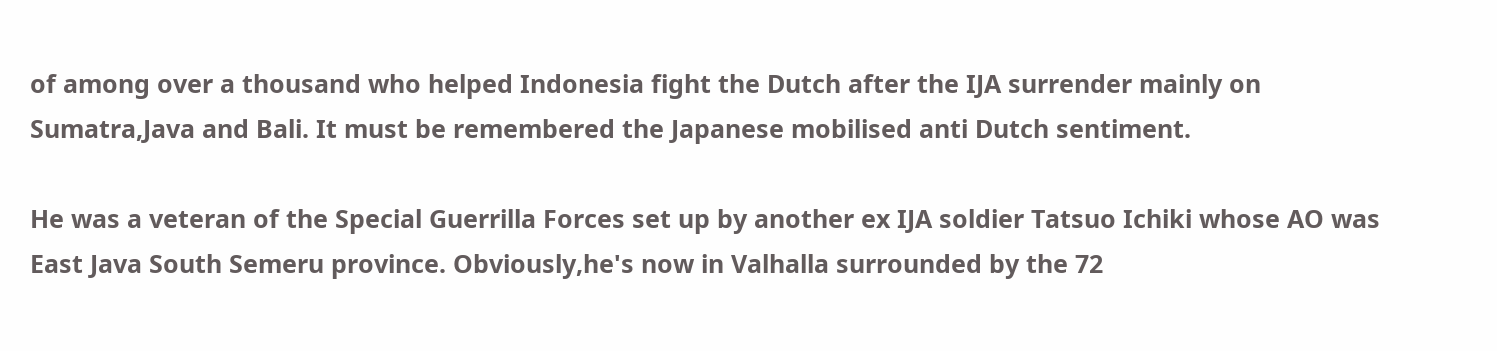of among over a thousand who helped Indonesia fight the Dutch after the IJA surrender mainly on Sumatra,Java and Bali. It must be remembered the Japanese mobilised anti Dutch sentiment.

He was a veteran of the Special Guerrilla Forces set up by another ex IJA soldier Tatsuo Ichiki whose AO was East Java South Semeru province. Obviously,he's now in Valhalla surrounded by the 72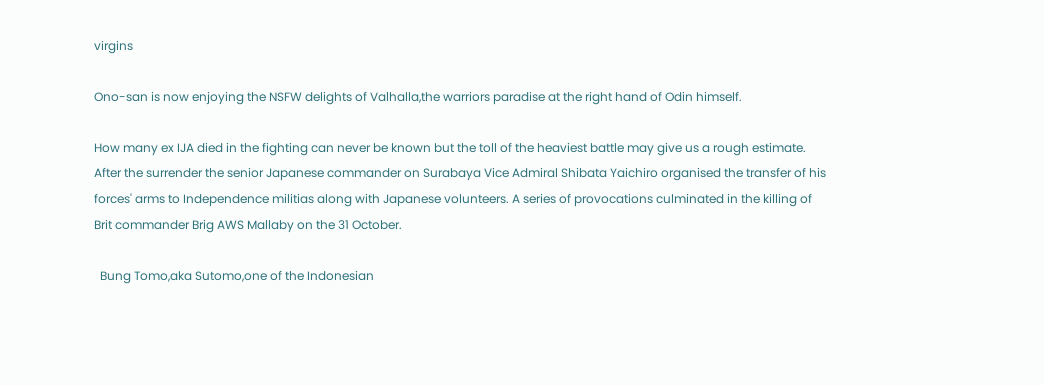virgins

Ono-san is now enjoying the NSFW delights of Valhalla,the warriors paradise at the right hand of Odin himself.

How many ex IJA died in the fighting can never be known but the toll of the heaviest battle may give us a rough estimate. After the surrender the senior Japanese commander on Surabaya Vice Admiral Shibata Yaichiro organised the transfer of his forces' arms to Independence militias along with Japanese volunteers. A series of provocations culminated in the killing of Brit commander Brig AWS Mallaby on the 31 October.

  Bung Tomo,aka Sutomo,one of the Indonesian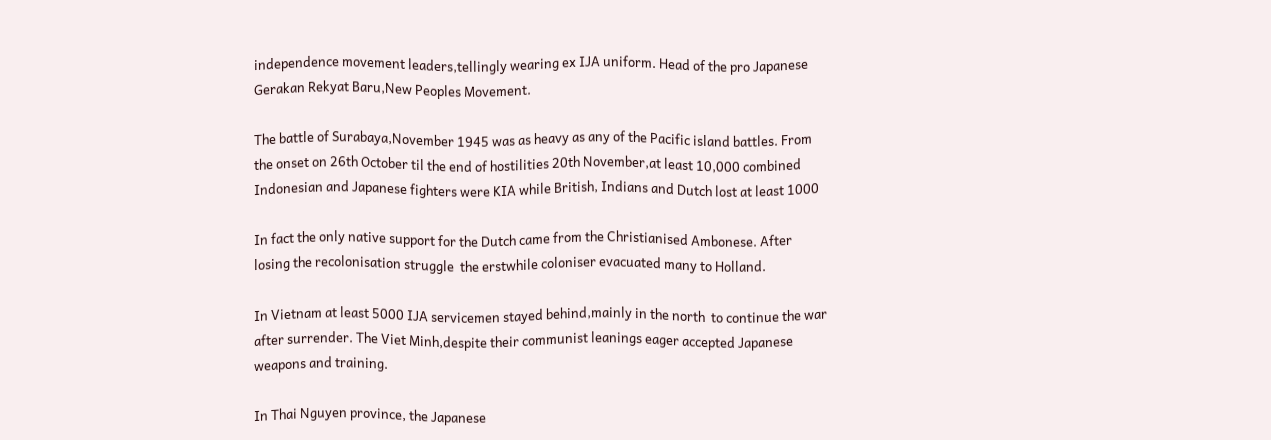independence movement leaders,tellingly wearing ex IJA uniform. Head of the pro Japanese Gerakan Rekyat Baru,New Peoples Movement.

The battle of Surabaya,November 1945 was as heavy as any of the Pacific island battles. From the onset on 26th October til the end of hostilities 20th November,at least 10,000 combined Indonesian and Japanese fighters were KIA while British, Indians and Dutch lost at least 1000

In fact the only native support for the Dutch came from the Christianised Ambonese. After losing the recolonisation struggle  the erstwhile coloniser evacuated many to Holland.

In Vietnam at least 5000 IJA servicemen stayed behind,mainly in the north  to continue the war after surrender. The Viet Minh,despite their communist leanings eager accepted Japanese weapons and training.

In Thai Nguyen province, the Japanese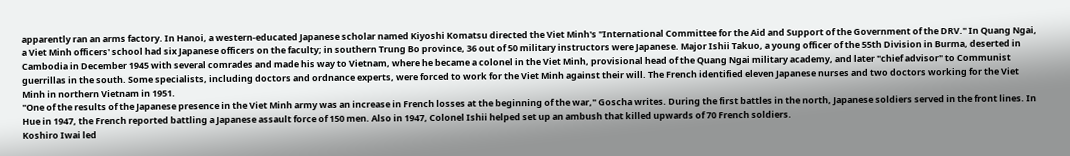apparently ran an arms factory. In Hanoi, a western-educated Japanese scholar named Kiyoshi Komatsu directed the Viet Minh's "International Committee for the Aid and Support of the Government of the DRV." In Quang Ngai, a Viet Minh officers' school had six Japanese officers on the faculty; in southern Trung Bo province, 36 out of 50 military instructors were Japanese. Major Ishii Takuo, a young officer of the 55th Division in Burma, deserted in Cambodia in December 1945 with several comrades and made his way to Vietnam, where he became a colonel in the Viet Minh, provisional head of the Quang Ngai military academy, and later "chief advisor" to Communist guerrillas in the south. Some specialists, including doctors and ordnance experts, were forced to work for the Viet Minh against their will. The French identified eleven Japanese nurses and two doctors working for the Viet Minh in northern Vietnam in 1951.
"One of the results of the Japanese presence in the Viet Minh army was an increase in French losses at the beginning of the war," Goscha writes. During the first battles in the north, Japanese soldiers served in the front lines. In Hue in 1947, the French reported battling a Japanese assault force of 150 men. Also in 1947, Colonel Ishii helped set up an ambush that killed upwards of 70 French soldiers.
Koshiro Iwai led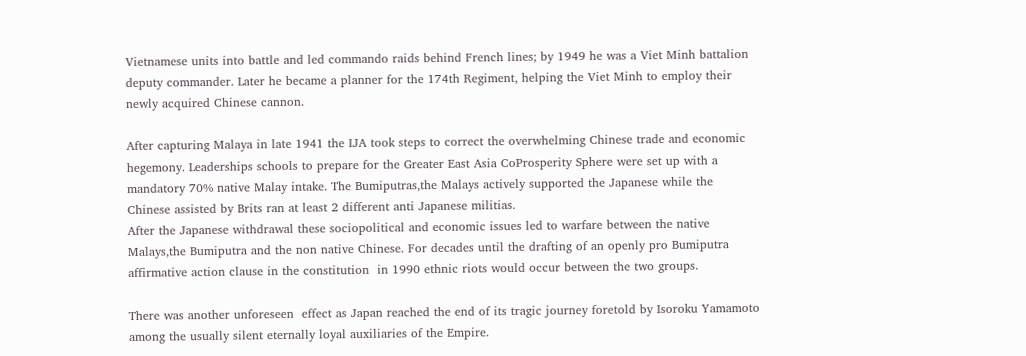Vietnamese units into battle and led commando raids behind French lines; by 1949 he was a Viet Minh battalion deputy commander. Later he became a planner for the 174th Regiment, helping the Viet Minh to employ their newly acquired Chinese cannon.

After capturing Malaya in late 1941 the IJA took steps to correct the overwhelming Chinese trade and economic hegemony. Leaderships schools to prepare for the Greater East Asia CoProsperity Sphere were set up with a mandatory 70% native Malay intake. The Bumiputras,the Malays actively supported the Japanese while the Chinese assisted by Brits ran at least 2 different anti Japanese militias.
After the Japanese withdrawal these sociopolitical and economic issues led to warfare between the native Malays,the Bumiputra and the non native Chinese. For decades until the drafting of an openly pro Bumiputra affirmative action clause in the constitution  in 1990 ethnic riots would occur between the two groups.

There was another unforeseen  effect as Japan reached the end of its tragic journey foretold by Isoroku Yamamoto among the usually silent eternally loyal auxiliaries of the Empire.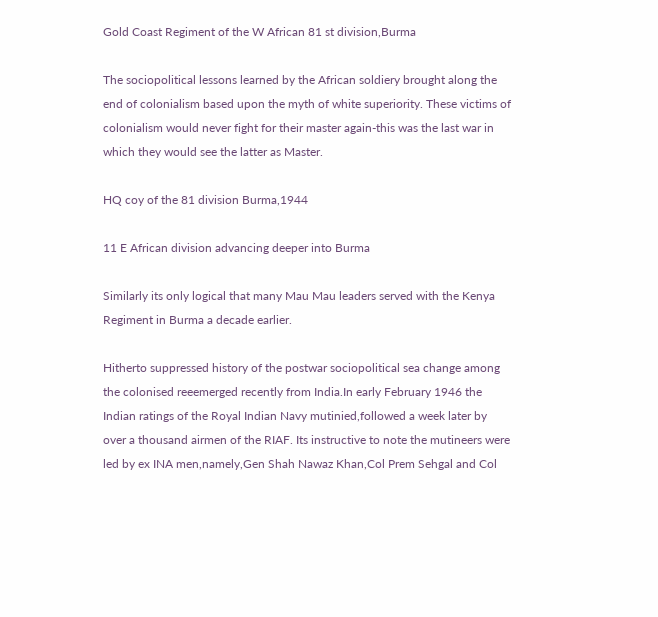Gold Coast Regiment of the W African 81 st division,Burma

The sociopolitical lessons learned by the African soldiery brought along the end of colonialism based upon the myth of white superiority. These victims of colonialism would never fight for their master again-this was the last war in which they would see the latter as Master.

HQ coy of the 81 division Burma,1944

11 E African division advancing deeper into Burma

Similarly its only logical that many Mau Mau leaders served with the Kenya Regiment in Burma a decade earlier.

Hitherto suppressed history of the postwar sociopolitical sea change among the colonised reeemerged recently from India.In early February 1946 the Indian ratings of the Royal Indian Navy mutinied,followed a week later by over a thousand airmen of the RIAF. Its instructive to note the mutineers were led by ex INA men,namely,Gen Shah Nawaz Khan,Col Prem Sehgal and Col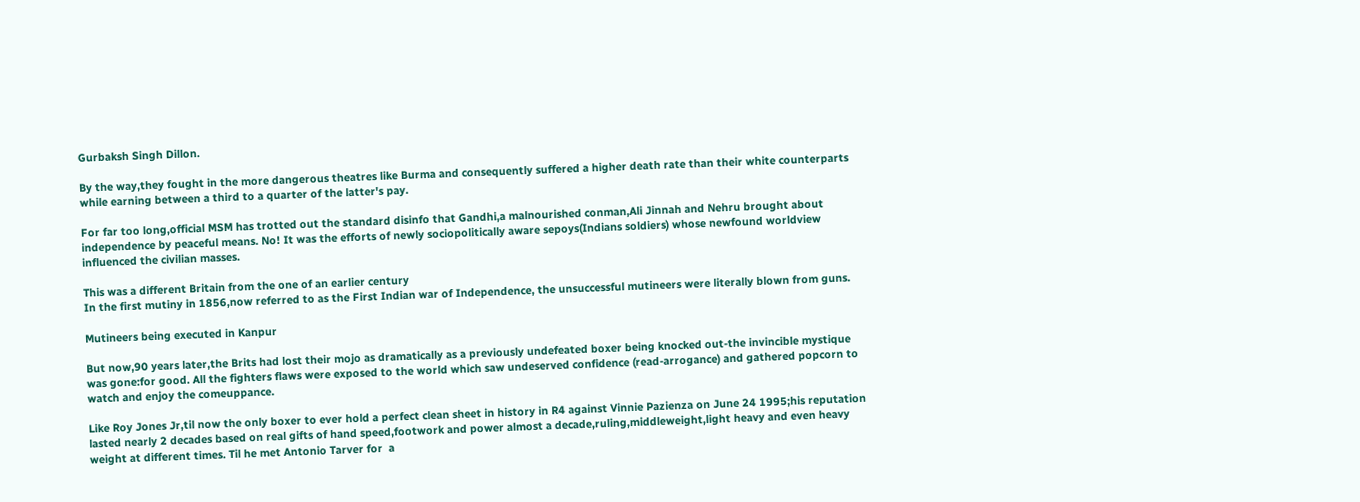Gurbaksh Singh Dillon.

By the way,they fought in the more dangerous theatres like Burma and consequently suffered a higher death rate than their white counterparts while earning between a third to a quarter of the latter's pay.

For far too long,official MSM has trotted out the standard disinfo that Gandhi,a malnourished conman,Ali Jinnah and Nehru brought about independence by peaceful means. No! It was the efforts of newly sociopolitically aware sepoys(Indians soldiers) whose newfound worldview influenced the civilian masses.

This was a different Britain from the one of an earlier century
In the first mutiny in 1856,now referred to as the First Indian war of Independence, the unsuccessful mutineers were literally blown from guns.

Mutineers being executed in Kanpur

But now,90 years later,the Brits had lost their mojo as dramatically as a previously undefeated boxer being knocked out-the invincible mystique was gone:for good. All the fighters flaws were exposed to the world which saw undeserved confidence (read-arrogance) and gathered popcorn to watch and enjoy the comeuppance.

Like Roy Jones Jr,til now the only boxer to ever hold a perfect clean sheet in history in R4 against Vinnie Pazienza on June 24 1995;his reputation lasted nearly 2 decades based on real gifts of hand speed,footwork and power almost a decade,ruling,middleweight,light heavy and even heavy weight at different times. Til he met Antonio Tarver for  a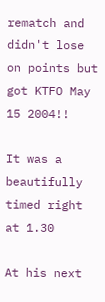rematch and didn't lose on points but got KTFO May 15 2004!!

It was a beautifully timed right at 1.30

At his next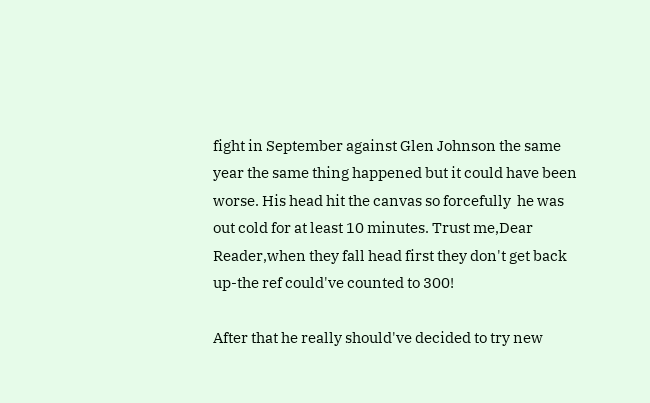fight in September against Glen Johnson the same year the same thing happened but it could have been worse. His head hit the canvas so forcefully  he was out cold for at least 10 minutes. Trust me,Dear Reader,when they fall head first they don't get back up-the ref could've counted to 300!

After that he really should've decided to try new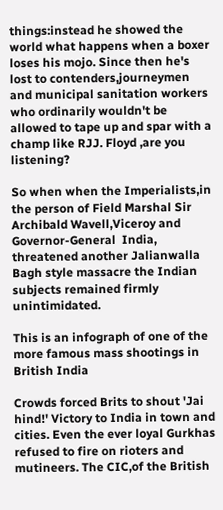things:instead he showed the world what happens when a boxer loses his mojo. Since then he's lost to contenders,journeymen and municipal sanitation workers who ordinarily wouldn't be allowed to tape up and spar with a champ like RJJ. Floyd ,are you listening?

So when when the Imperialists,in the person of Field Marshal Sir Archibald Wavell,Viceroy and Governor-General  India, threatened another Jalianwalla Bagh style massacre the Indian subjects remained firmly unintimidated.

This is an infograph of one of the more famous mass shootings in British India

Crowds forced Brits to shout 'Jai hind!' Victory to India in town and cities. Even the ever loyal Gurkhas refused to fire on rioters and mutineers. The CIC,of the British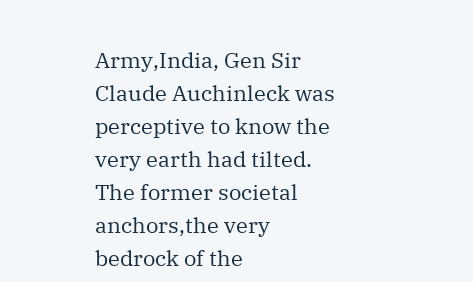Army,India, Gen Sir Claude Auchinleck was perceptive to know the very earth had tilted. The former societal anchors,the very bedrock of the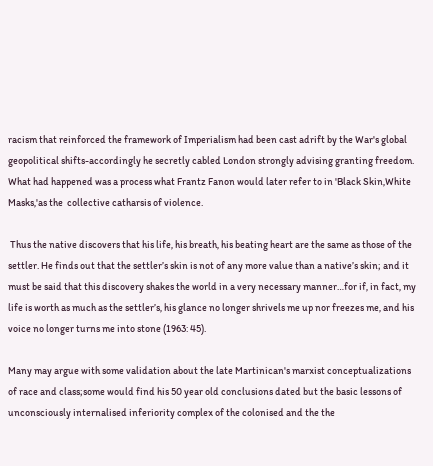racism that reinforced the framework of Imperialism had been cast adrift by the War's global geopolitical shifts-accordingly he secretly cabled London strongly advising granting freedom.
What had happened was a process what Frantz Fanon would later refer to in 'Black Skin,White Masks,'as the  collective catharsis of violence.

 Thus the native discovers that his life, his breath, his beating heart are the same as those of the settler. He finds out that the settler’s skin is not of any more value than a native’s skin; and it must be said that this discovery shakes the world in a very necessary manner…for if, in fact, my life is worth as much as the settler’s, his glance no longer shrivels me up nor freezes me, and his voice no longer turns me into stone (1963: 45).

Many may argue with some validation about the late Martinican's marxist conceptualizations of race and class;some would find his 50 year old conclusions dated but the basic lessons of unconsciously internalised inferiority complex of the colonised and the the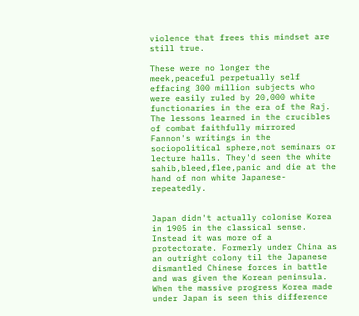violence that frees this mindset are still true.

These were no longer the meek,peaceful perpetually self effacing 300 million subjects who were easily ruled by 20,000 white functionaries in the era of the Raj. The lessons learned in the crucibles of combat faithfully mirrored Fannon's writings in the sociopolitical sphere,not seminars or lecture halls. They'd seen the white sahib,bleed,flee,panic and die at the hand of non white Japanese-repeatedly.


Japan didn't actually colonise Korea in 1905 in the classical sense. Instead it was more of a protectorate. Formerly under China as an outright colony til the Japanese dismantled Chinese forces in battle and was given the Korean peninsula. When the massive progress Korea made under Japan is seen this difference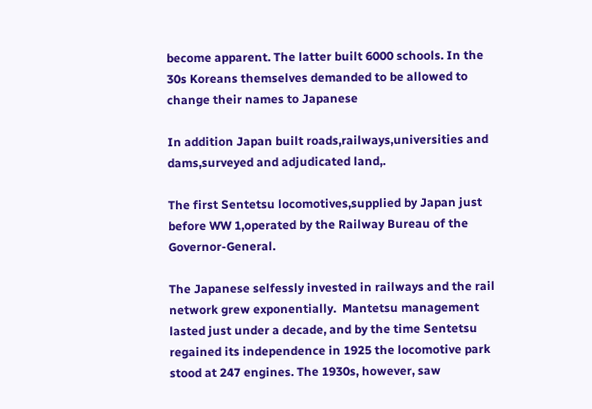become apparent. The latter built 6000 schools. In the 30s Koreans themselves demanded to be allowed to change their names to Japanese

In addition Japan built roads,railways,universities and dams,surveyed and adjudicated land,.

The first Sentetsu locomotives,supplied by Japan just before WW 1,operated by the Railway Bureau of the Governor-General.

The Japanese selfessly invested in railways and the rail network grew exponentially.  Mantetsu management lasted just under a decade, and by the time Sentetsu regained its independence in 1925 the locomotive park stood at 247 engines. The 1930s, however, saw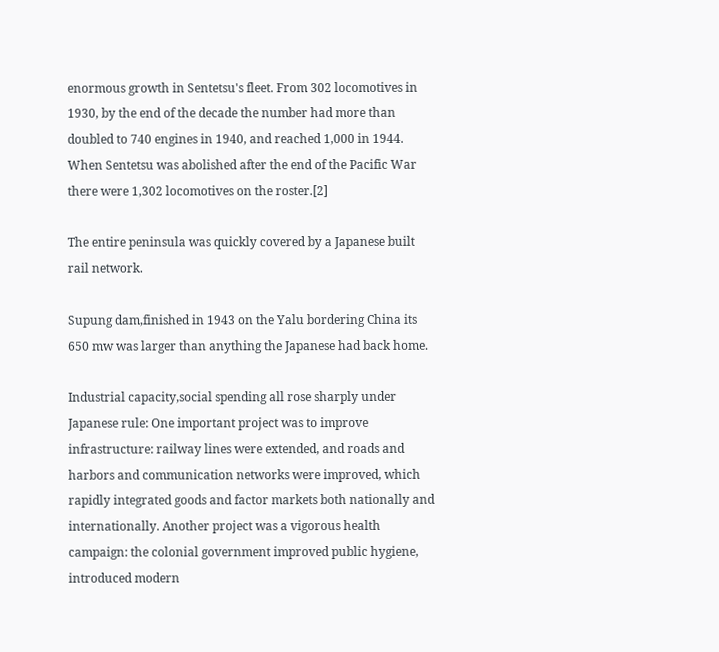enormous growth in Sentetsu's fleet. From 302 locomotives in 1930, by the end of the decade the number had more than doubled to 740 engines in 1940, and reached 1,000 in 1944. When Sentetsu was abolished after the end of the Pacific War there were 1,302 locomotives on the roster.[2]

The entire peninsula was quickly covered by a Japanese built rail network.

Supung dam,finished in 1943 on the Yalu bordering China its 650 mw was larger than anything the Japanese had back home.

Industrial capacity,social spending all rose sharply under Japanese rule: One important project was to improve infrastructure: railway lines were extended, and roads and harbors and communication networks were improved, which rapidly integrated goods and factor markets both nationally and internationally. Another project was a vigorous health campaign: the colonial government improved public hygiene, introduced modern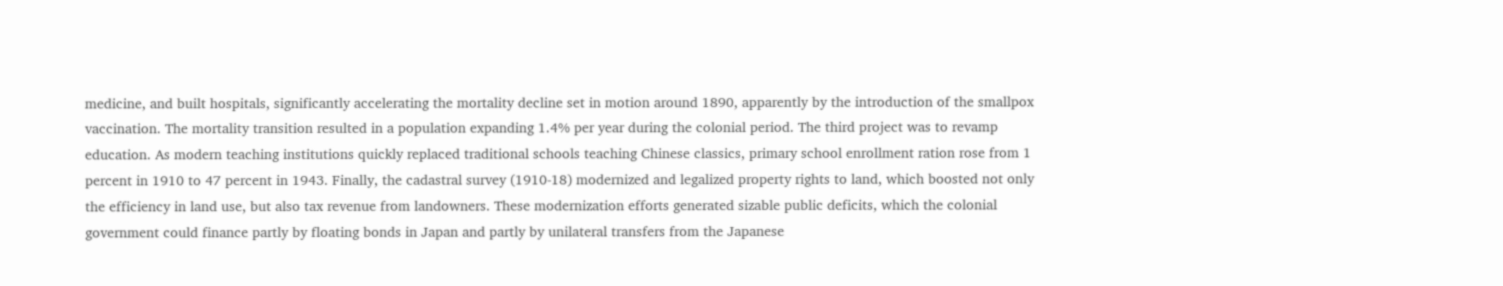medicine, and built hospitals, significantly accelerating the mortality decline set in motion around 1890, apparently by the introduction of the smallpox vaccination. The mortality transition resulted in a population expanding 1.4% per year during the colonial period. The third project was to revamp education. As modern teaching institutions quickly replaced traditional schools teaching Chinese classics, primary school enrollment ration rose from 1 percent in 1910 to 47 percent in 1943. Finally, the cadastral survey (1910-18) modernized and legalized property rights to land, which boosted not only the efficiency in land use, but also tax revenue from landowners. These modernization efforts generated sizable public deficits, which the colonial government could finance partly by floating bonds in Japan and partly by unilateral transfers from the Japanese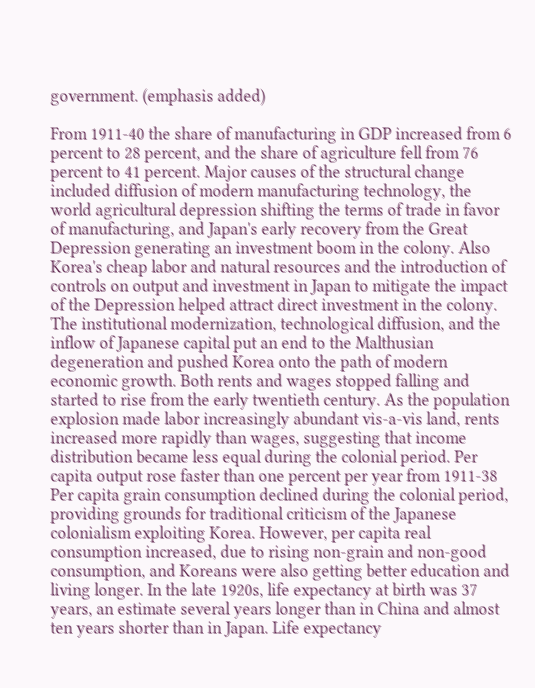government. (emphasis added)

From 1911-40 the share of manufacturing in GDP increased from 6 percent to 28 percent, and the share of agriculture fell from 76 percent to 41 percent. Major causes of the structural change included diffusion of modern manufacturing technology, the world agricultural depression shifting the terms of trade in favor of manufacturing, and Japan's early recovery from the Great Depression generating an investment boom in the colony. Also Korea's cheap labor and natural resources and the introduction of controls on output and investment in Japan to mitigate the impact of the Depression helped attract direct investment in the colony.
The institutional modernization, technological diffusion, and the inflow of Japanese capital put an end to the Malthusian degeneration and pushed Korea onto the path of modern economic growth. Both rents and wages stopped falling and started to rise from the early twentieth century. As the population explosion made labor increasingly abundant vis-a-vis land, rents increased more rapidly than wages, suggesting that income distribution became less equal during the colonial period. Per capita output rose faster than one percent per year from 1911-38
Per capita grain consumption declined during the colonial period, providing grounds for traditional criticism of the Japanese colonialism exploiting Korea. However, per capita real consumption increased, due to rising non-grain and non-good consumption, and Koreans were also getting better education and living longer. In the late 1920s, life expectancy at birth was 37 years, an estimate several years longer than in China and almost ten years shorter than in Japan. Life expectancy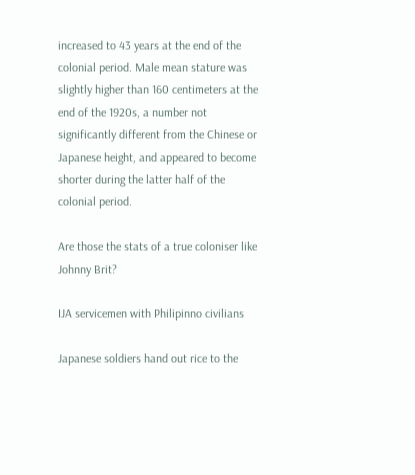increased to 43 years at the end of the colonial period. Male mean stature was slightly higher than 160 centimeters at the end of the 1920s, a number not significantly different from the Chinese or Japanese height, and appeared to become shorter during the latter half of the colonial period.

Are those the stats of a true coloniser like Johnny Brit?

IJA servicemen with Philipinno civilians

Japanese soldiers hand out rice to the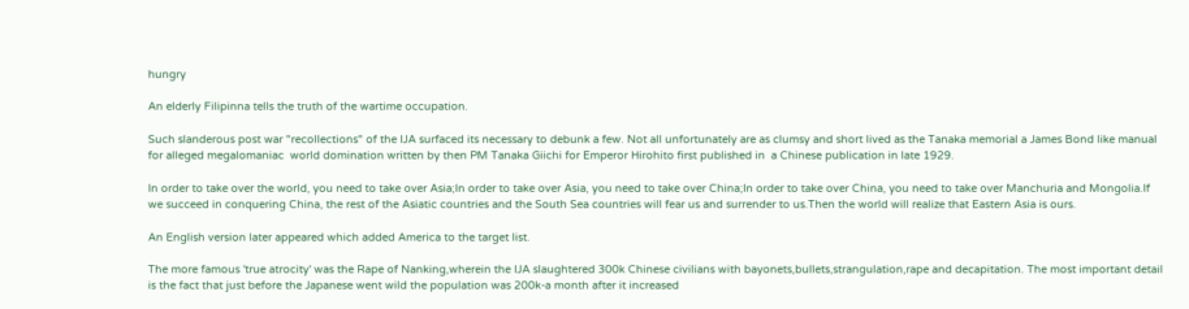hungry

An elderly Filipinna tells the truth of the wartime occupation.

Such slanderous post war "recollections" of the IJA surfaced its necessary to debunk a few. Not all unfortunately are as clumsy and short lived as the Tanaka memorial a James Bond like manual for alleged megalomaniac  world domination written by then PM Tanaka Giichi for Emperor Hirohito first published in  a Chinese publication in late 1929.

In order to take over the world, you need to take over Asia;In order to take over Asia, you need to take over China;In order to take over China, you need to take over Manchuria and Mongolia.If we succeed in conquering China, the rest of the Asiatic countries and the South Sea countries will fear us and surrender to us.Then the world will realize that Eastern Asia is ours.

An English version later appeared which added America to the target list.

The more famous 'true atrocity' was the Rape of Nanking,wherein the IJA slaughtered 300k Chinese civilians with bayonets,bullets,strangulation,rape and decapitation. The most important detail is the fact that just before the Japanese went wild the population was 200k-a month after it increased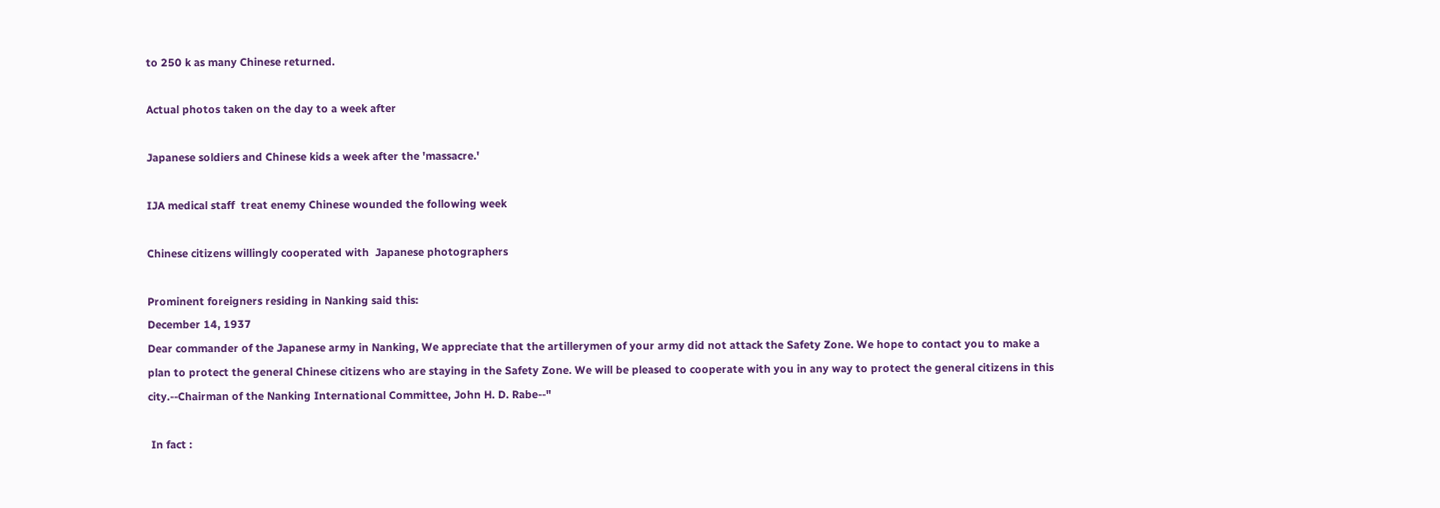to 250 k as many Chinese returned.

Actual photos taken on the day to a week after

Japanese soldiers and Chinese kids a week after the 'massacre.'

IJA medical staff  treat enemy Chinese wounded the following week

Chinese citizens willingly cooperated with  Japanese photographers

Prominent foreigners residing in Nanking said this:
December 14, 1937
Dear commander of the Japanese army in Nanking, We appreciate that the artillerymen of your army did not attack the Safety Zone. We hope to contact you to make a plan to protect the general Chinese citizens who are staying in the Safety Zone. We will be pleased to cooperate with you in any way to protect the general citizens in this city.--Chairman of the Nanking International Committee, John H. D. Rabe--"

 In fact :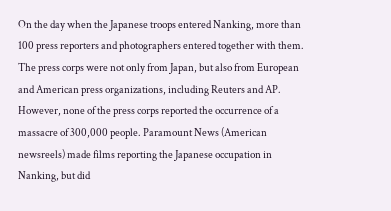On the day when the Japanese troops entered Nanking, more than 100 press reporters and photographers entered together with them. The press corps were not only from Japan, but also from European and American press organizations, including Reuters and AP. However, none of the press corps reported the occurrence of a massacre of 300,000 people. Paramount News (American newsreels) made films reporting the Japanese occupation in Nanking, but did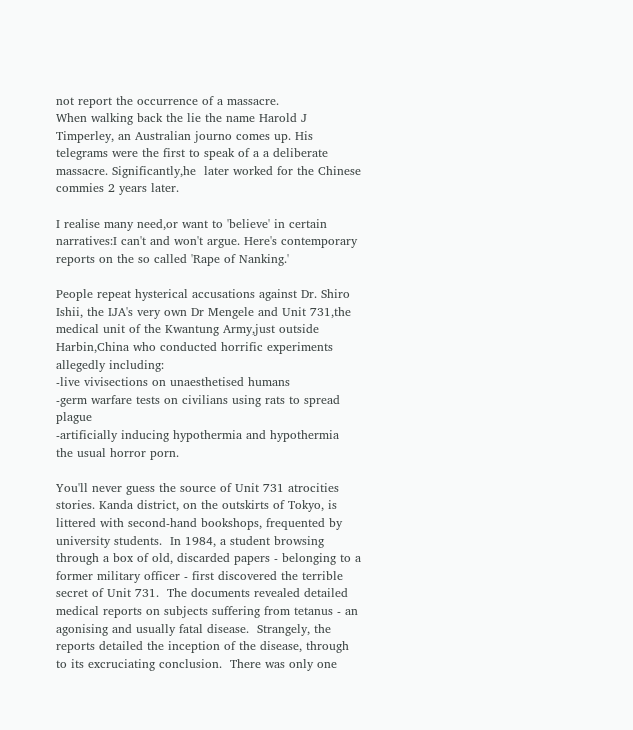not report the occurrence of a massacre.
When walking back the lie the name Harold J Timperley, an Australian journo comes up. His telegrams were the first to speak of a a deliberate massacre. Significantly,he  later worked for the Chinese commies 2 years later.

I realise many need,or want to 'believe' in certain narratives:I can't and won't argue. Here's contemporary reports on the so called 'Rape of Nanking.'

People repeat hysterical accusations against Dr. Shiro Ishii, the IJA's very own Dr Mengele and Unit 731,the medical unit of the Kwantung Army,just outside Harbin,China who conducted horrific experiments allegedly including:
-live vivisections on unaesthetised humans
-germ warfare tests on civilians using rats to spread plague
-artificially inducing hypothermia and hypothermia
the usual horror porn.

You'll never guess the source of Unit 731 atrocities stories. Kanda district, on the outskirts of Tokyo, is littered with second-hand bookshops, frequented by university students.  In 1984, a student browsing through a box of old, discarded papers - belonging to a former military officer - first discovered the terrible secret of Unit 731.  The documents revealed detailed medical reports on subjects suffering from tetanus - an agonising and usually fatal disease.  Strangely, the reports detailed the inception of the disease, through to its excruciating conclusion.  There was only one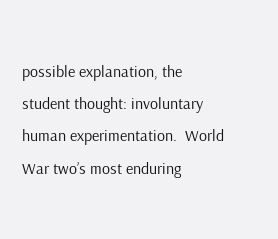possible explanation, the student thought: involuntary human experimentation.  World War two’s most enduring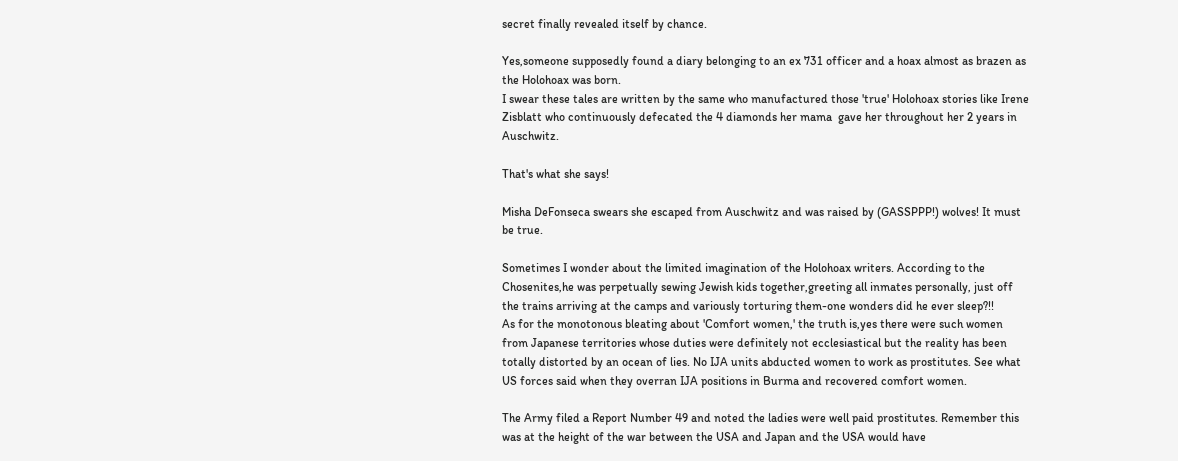secret finally revealed itself by chance.

Yes,someone supposedly found a diary belonging to an ex 731 officer and a hoax almost as brazen as the Holohoax was born.
I swear these tales are written by the same who manufactured those 'true' Holohoax stories like Irene Zisblatt who continuously defecated the 4 diamonds her mama  gave her throughout her 2 years in Auschwitz.

That's what she says!

Misha DeFonseca swears she escaped from Auschwitz and was raised by (GASSPPP!) wolves! It must be true.

Sometimes I wonder about the limited imagination of the Holohoax writers. According to the Chosenites,he was perpetually sewing Jewish kids together,greeting all inmates personally, just off the trains arriving at the camps and variously torturing them-one wonders did he ever sleep?!!
As for the monotonous bleating about 'Comfort women,' the truth is,yes there were such women from Japanese territories whose duties were definitely not ecclesiastical but the reality has been totally distorted by an ocean of lies. No IJA units abducted women to work as prostitutes. See what US forces said when they overran IJA positions in Burma and recovered comfort women.

The Army filed a Report Number 49 and noted the ladies were well paid prostitutes. Remember this was at the height of the war between the USA and Japan and the USA would have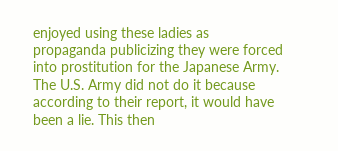enjoyed using these ladies as propaganda publicizing they were forced into prostitution for the Japanese Army. The U.S. Army did not do it because according to their report, it would have been a lie. This then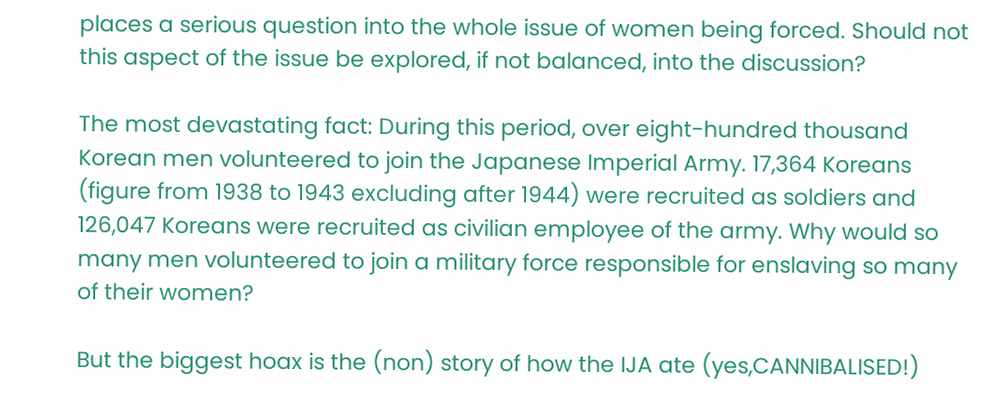places a serious question into the whole issue of women being forced. Should not this aspect of the issue be explored, if not balanced, into the discussion?

The most devastating fact: During this period, over eight-hundred thousand Korean men volunteered to join the Japanese Imperial Army. 17,364 Koreans (figure from 1938 to 1943 excluding after 1944) were recruited as soldiers and 126,047 Koreans were recruited as civilian employee of the army. Why would so many men volunteered to join a military force responsible for enslaving so many of their women?

But the biggest hoax is the (non) story of how the IJA ate (yes,CANNIBALISED!)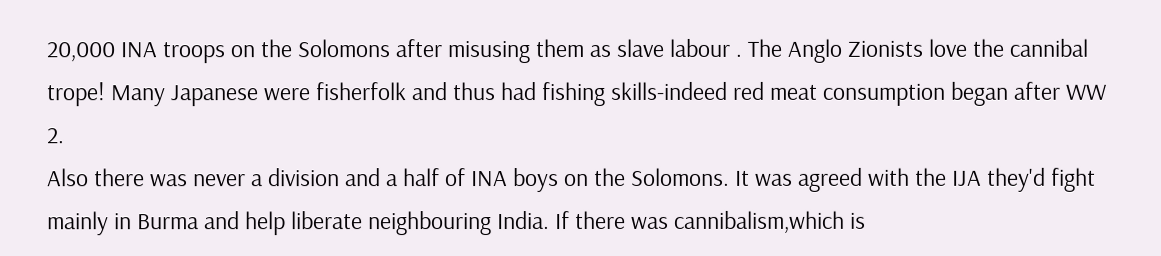20,000 INA troops on the Solomons after misusing them as slave labour . The Anglo Zionists love the cannibal trope! Many Japanese were fisherfolk and thus had fishing skills-indeed red meat consumption began after WW 2.
Also there was never a division and a half of INA boys on the Solomons. It was agreed with the IJA they'd fight mainly in Burma and help liberate neighbouring India. If there was cannibalism,which is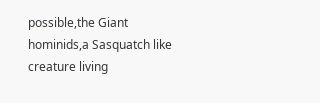possible,the Giant hominids,a Sasquatch like creature living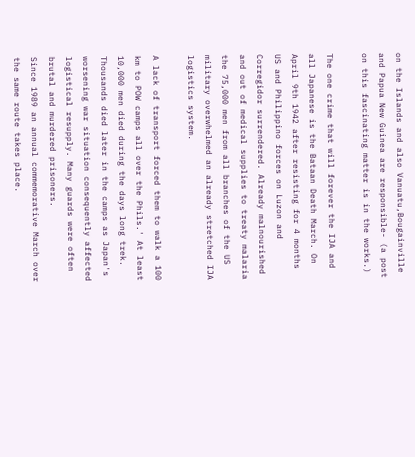on the Islands and also Vanuatu,Bougainville and Papua New Guinea are responsible- (a post on this fascinating matter is in the works.)

The one crime that will forever the IJA and all Japanese is the Bataan Death March. On April 9th 1942 after resisting for 4 months US and Philippino forces on Luzon and Corregidor surrendered. Already malnourished and out of medical supplies to treaty malaria the 75,000 men from all branches of the US military overwhelmed an already stretched IJA logistics system.

A lack of transport forced them to walk a 100 km to POW camps all over the Phils.' At least 10,000 men died during the days long trek. Thousands died later in the camps as Japan's worsening war situation consequently affected logistical resupply. Many guards were often brutal and murdered prisoners.
Since 1989 an annual commemorative March over the same route takes place.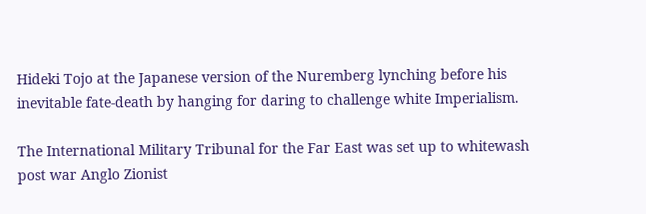Hideki Tojo at the Japanese version of the Nuremberg lynching before his inevitable fate-death by hanging for daring to challenge white Imperialism.

The International Military Tribunal for the Far East was set up to whitewash post war Anglo Zionist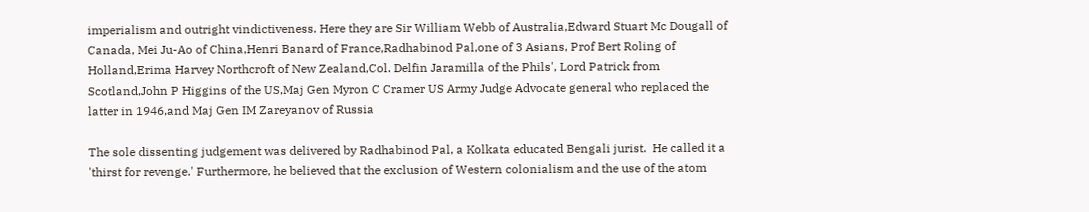imperialism and outright vindictiveness. Here they are Sir William Webb of Australia,Edward Stuart Mc Dougall of Canada, Mei Ju-Ao of China,Henri Banard of France,Radhabinod Pal,one of 3 Asians, Prof Bert Roling of Holland,Erima Harvey Northcroft of New Zealand,Col. Delfin Jaramilla of the Phils', Lord Patrick from Scotland,John P Higgins of the US,Maj Gen Myron C Cramer US Army Judge Advocate general who replaced the latter in 1946,and Maj Gen IM Zareyanov of Russia

The sole dissenting judgement was delivered by Radhabinod Pal, a Kolkata educated Bengali jurist.  He called it a 'thirst for revenge.' Furthermore, he believed that the exclusion of Western colonialism and the use of the atom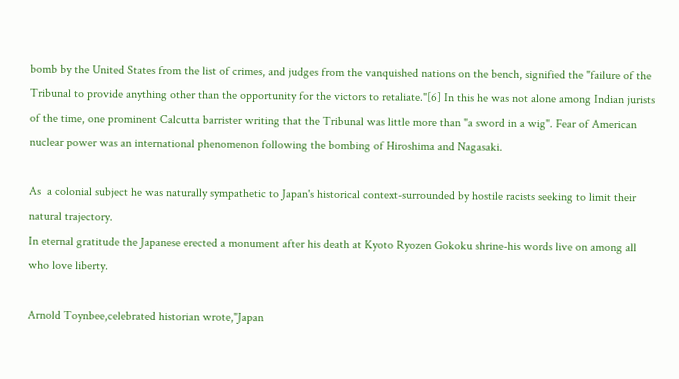bomb by the United States from the list of crimes, and judges from the vanquished nations on the bench, signified the "failure of the Tribunal to provide anything other than the opportunity for the victors to retaliate."[6] In this he was not alone among Indian jurists of the time, one prominent Calcutta barrister writing that the Tribunal was little more than "a sword in a wig". Fear of American nuclear power was an international phenomenon following the bombing of Hiroshima and Nagasaki.

As  a colonial subject he was naturally sympathetic to Japan's historical context-surrounded by hostile racists seeking to limit their natural trajectory.
In eternal gratitude the Japanese erected a monument after his death at Kyoto Ryozen Gokoku shrine-his words live on among all who love liberty.

Arnold Toynbee,celebrated historian wrote,"Japan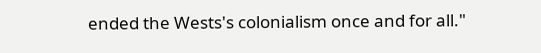ended the Wests's colonialism once and for all."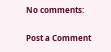No comments:

Post a Comment